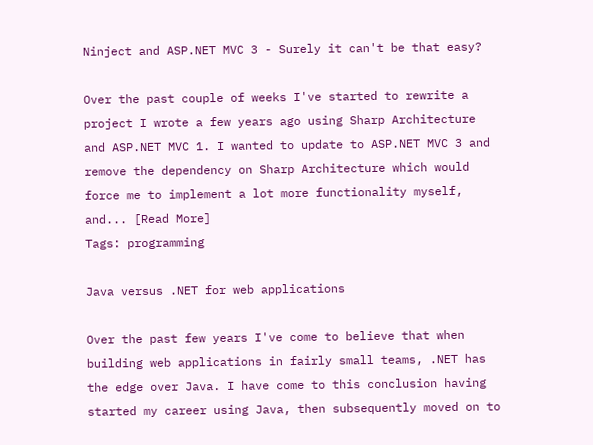Ninject and ASP.NET MVC 3 - Surely it can't be that easy?

Over the past couple of weeks I've started to rewrite a project I wrote a few years ago using Sharp Architecture and ASP.NET MVC 1. I wanted to update to ASP.NET MVC 3 and remove the dependency on Sharp Architecture which would force me to implement a lot more functionality myself, and... [Read More]
Tags: programming

Java versus .NET for web applications

Over the past few years I've come to believe that when building web applications in fairly small teams, .NET has the edge over Java. I have come to this conclusion having started my career using Java, then subsequently moved on to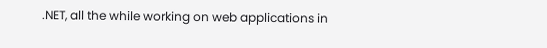.NET, all the while working on web applications in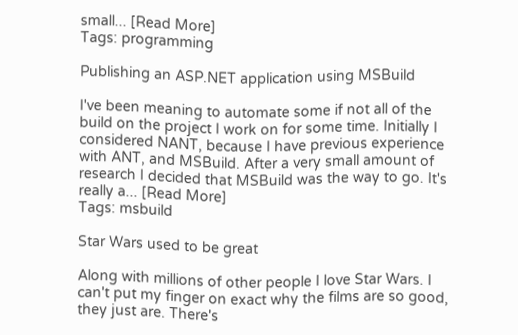small... [Read More]
Tags: programming

Publishing an ASP.NET application using MSBuild

I've been meaning to automate some if not all of the build on the project I work on for some time. Initially I considered NANT, because I have previous experience with ANT, and MSBuild. After a very small amount of research I decided that MSBuild was the way to go. It's really a... [Read More]
Tags: msbuild

Star Wars used to be great

Along with millions of other people I love Star Wars. I can't put my finger on exact why the films are so good, they just are. There's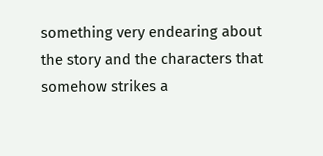something very endearing about the story and the characters that somehow strikes a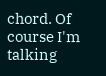chord. Of course I'm talking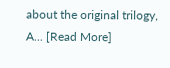about the original trilogy, A... [Read More]